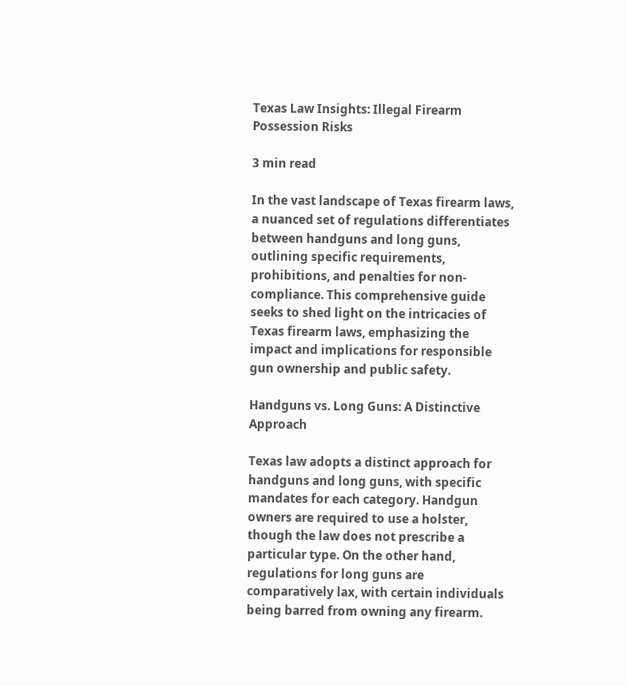Texas Law Insights: Illegal Firearm Possession Risks

3 min read

In the vast landscape of Texas firearm laws, a nuanced set of regulations differentiates between handguns and long guns, outlining specific requirements, prohibitions, and penalties for non-compliance. This comprehensive guide seeks to shed light on the intricacies of Texas firearm laws, emphasizing the impact and implications for responsible gun ownership and public safety.

Handguns vs. Long Guns: A Distinctive Approach

Texas law adopts a distinct approach for handguns and long guns, with specific mandates for each category. Handgun owners are required to use a holster, though the law does not prescribe a particular type. On the other hand, regulations for long guns are comparatively lax, with certain individuals being barred from owning any firearm.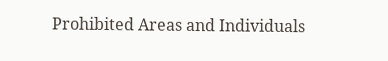Prohibited Areas and Individuals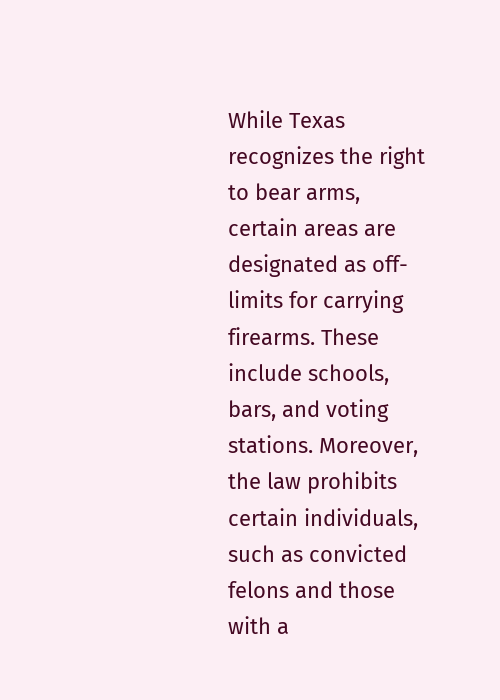While Texas recognizes the right to bear arms, certain areas are designated as off-limits for carrying firearms. These include schools, bars, and voting stations. Moreover, the law prohibits certain individuals, such as convicted felons and those with a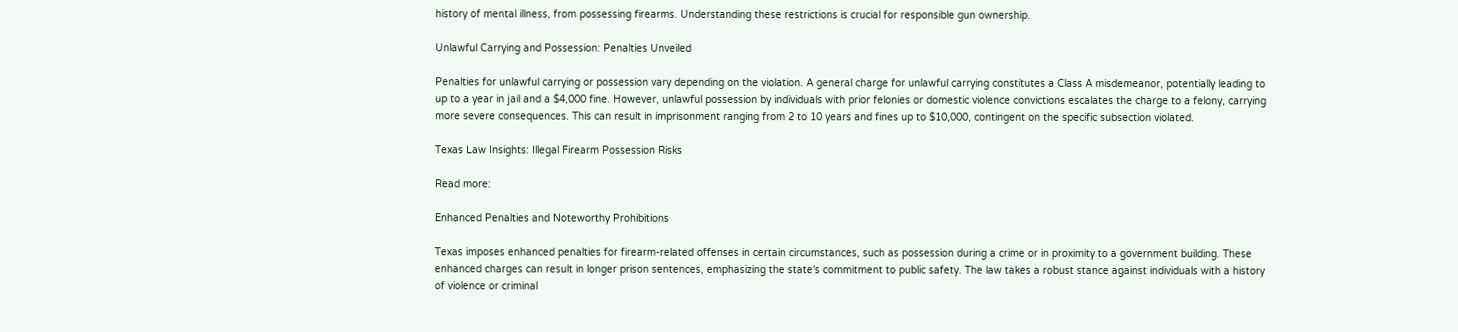history of mental illness, from possessing firearms. Understanding these restrictions is crucial for responsible gun ownership.

Unlawful Carrying and Possession: Penalties Unveiled

Penalties for unlawful carrying or possession vary depending on the violation. A general charge for unlawful carrying constitutes a Class A misdemeanor, potentially leading to up to a year in jail and a $4,000 fine. However, unlawful possession by individuals with prior felonies or domestic violence convictions escalates the charge to a felony, carrying more severe consequences. This can result in imprisonment ranging from 2 to 10 years and fines up to $10,000, contingent on the specific subsection violated.

Texas Law Insights: Illegal Firearm Possession Risks

Read more:

Enhanced Penalties and Noteworthy Prohibitions

Texas imposes enhanced penalties for firearm-related offenses in certain circumstances, such as possession during a crime or in proximity to a government building. These enhanced charges can result in longer prison sentences, emphasizing the state’s commitment to public safety. The law takes a robust stance against individuals with a history of violence or criminal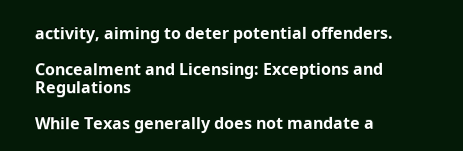activity, aiming to deter potential offenders.

Concealment and Licensing: Exceptions and Regulations

While Texas generally does not mandate a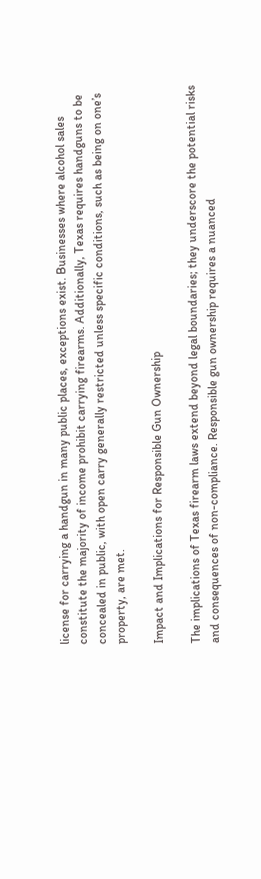license for carrying a handgun in many public places, exceptions exist. Businesses where alcohol sales constitute the majority of income prohibit carrying firearms. Additionally, Texas requires handguns to be concealed in public, with open carry generally restricted unless specific conditions, such as being on one’s property, are met.

Impact and Implications for Responsible Gun Ownership

The implications of Texas firearm laws extend beyond legal boundaries; they underscore the potential risks and consequences of non-compliance. Responsible gun ownership requires a nuanced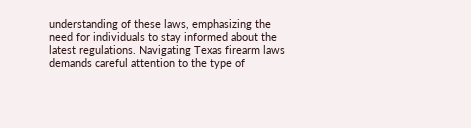understanding of these laws, emphasizing the need for individuals to stay informed about the latest regulations. Navigating Texas firearm laws demands careful attention to the type of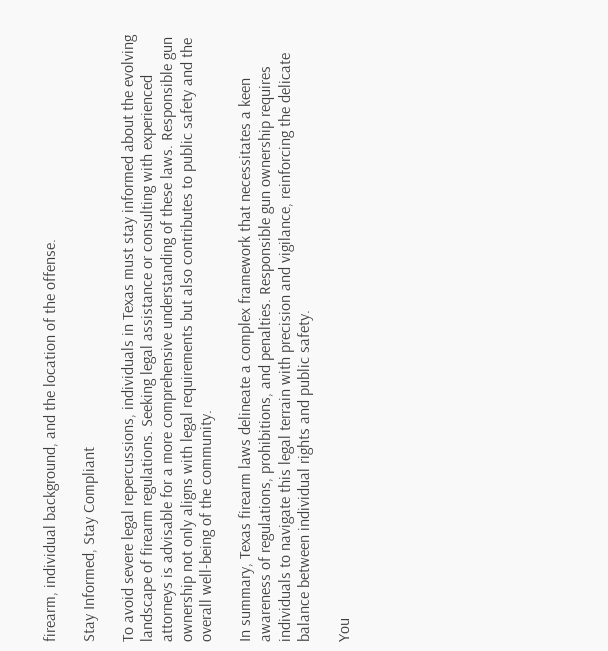firearm, individual background, and the location of the offense.

Stay Informed, Stay Compliant

To avoid severe legal repercussions, individuals in Texas must stay informed about the evolving landscape of firearm regulations. Seeking legal assistance or consulting with experienced attorneys is advisable for a more comprehensive understanding of these laws. Responsible gun ownership not only aligns with legal requirements but also contributes to public safety and the overall well-being of the community.

In summary, Texas firearm laws delineate a complex framework that necessitates a keen awareness of regulations, prohibitions, and penalties. Responsible gun ownership requires individuals to navigate this legal terrain with precision and vigilance, reinforcing the delicate balance between individual rights and public safety.

You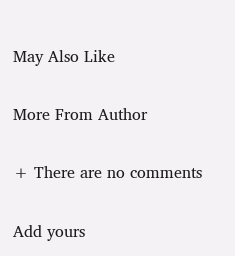May Also Like

More From Author

+ There are no comments

Add yours